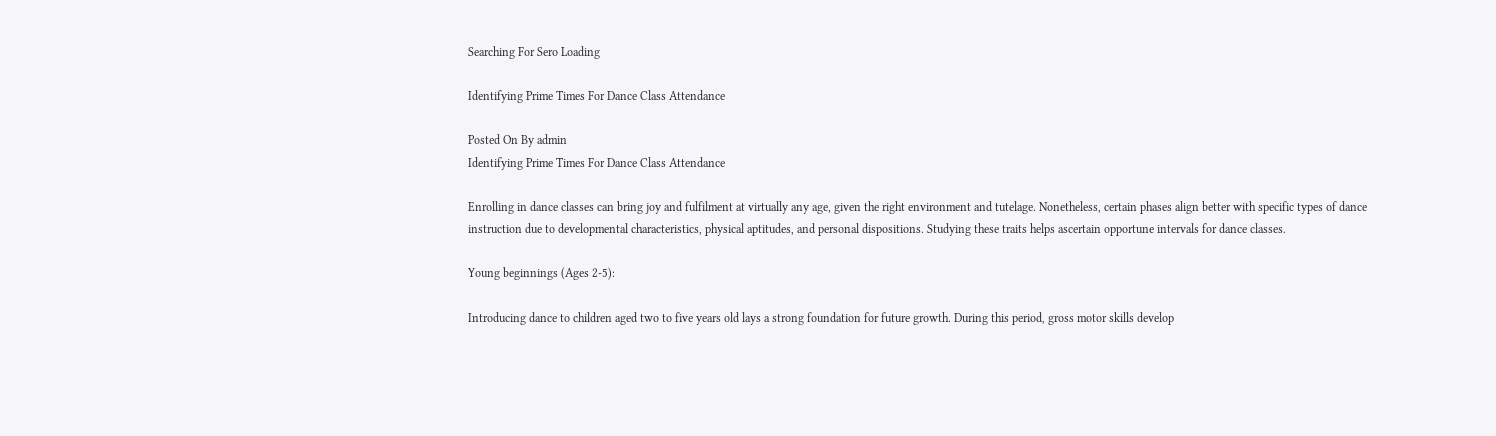Searching For Sero Loading

Identifying Prime Times For Dance Class Attendance

Posted On By admin
Identifying Prime Times For Dance Class Attendance

Enrolling in dance classes can bring joy and fulfilment at virtually any age, given the right environment and tutelage. Nonetheless, certain phases align better with specific types of dance instruction due to developmental characteristics, physical aptitudes, and personal dispositions. Studying these traits helps ascertain opportune intervals for dance classes.

Young beginnings (Ages 2-5):

Introducing dance to children aged two to five years old lays a strong foundation for future growth. During this period, gross motor skills develop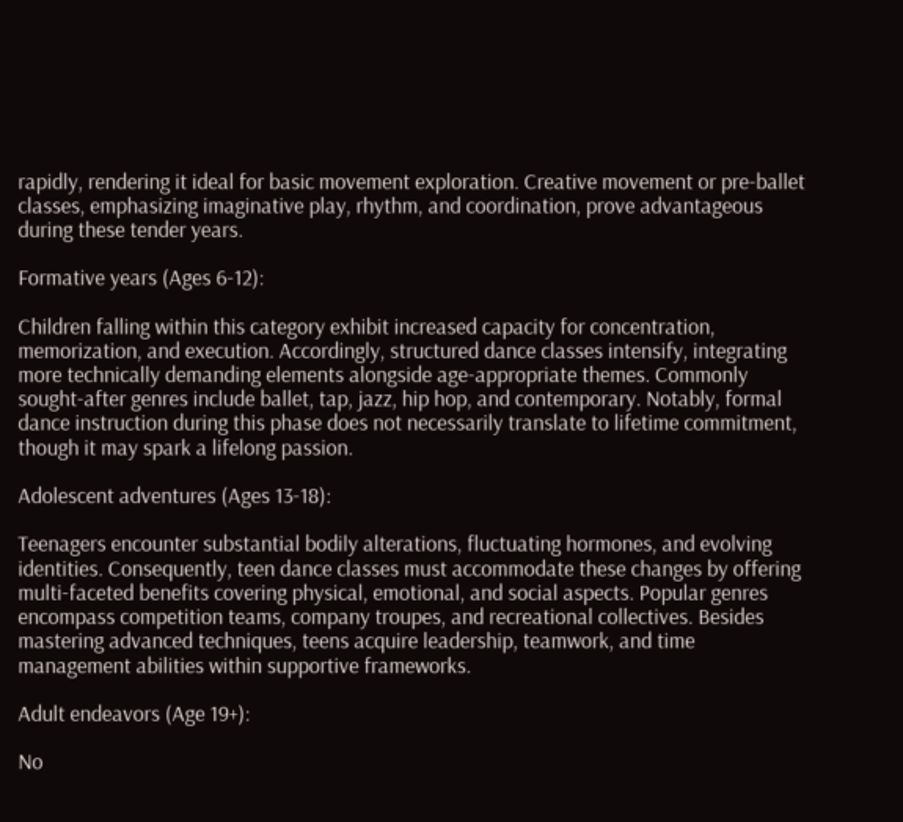rapidly, rendering it ideal for basic movement exploration. Creative movement or pre-ballet classes, emphasizing imaginative play, rhythm, and coordination, prove advantageous during these tender years.

Formative years (Ages 6-12):

Children falling within this category exhibit increased capacity for concentration, memorization, and execution. Accordingly, structured dance classes intensify, integrating more technically demanding elements alongside age-appropriate themes. Commonly sought-after genres include ballet, tap, jazz, hip hop, and contemporary. Notably, formal dance instruction during this phase does not necessarily translate to lifetime commitment, though it may spark a lifelong passion.

Adolescent adventures (Ages 13-18):

Teenagers encounter substantial bodily alterations, fluctuating hormones, and evolving identities. Consequently, teen dance classes must accommodate these changes by offering multi-faceted benefits covering physical, emotional, and social aspects. Popular genres encompass competition teams, company troupes, and recreational collectives. Besides mastering advanced techniques, teens acquire leadership, teamwork, and time management abilities within supportive frameworks.

Adult endeavors (Age 19+):

No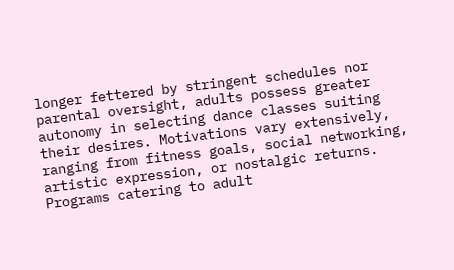longer fettered by stringent schedules nor parental oversight, adults possess greater autonomy in selecting dance classes suiting their desires. Motivations vary extensively, ranging from fitness goals, social networking, artistic expression, or nostalgic returns. Programs catering to adult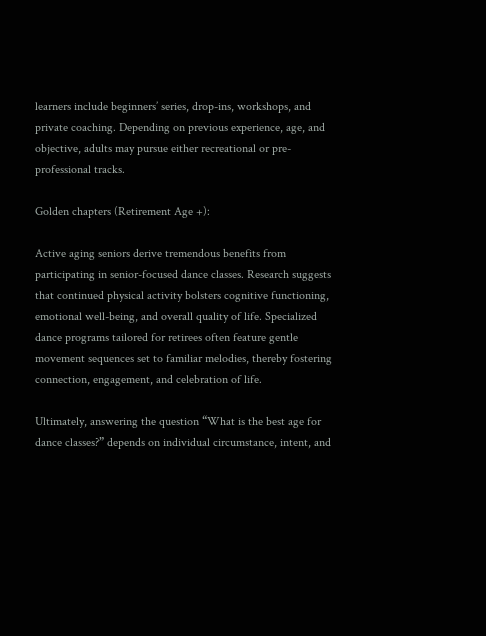learners include beginners’ series, drop-ins, workshops, and private coaching. Depending on previous experience, age, and objective, adults may pursue either recreational or pre-professional tracks.

Golden chapters (Retirement Age +):

Active aging seniors derive tremendous benefits from participating in senior-focused dance classes. Research suggests that continued physical activity bolsters cognitive functioning, emotional well-being, and overall quality of life. Specialized dance programs tailored for retirees often feature gentle movement sequences set to familiar melodies, thereby fostering connection, engagement, and celebration of life.

Ultimately, answering the question “What is the best age for dance classes?” depends on individual circumstance, intent, and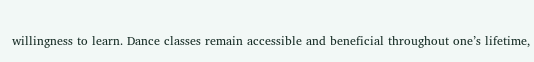willingness to learn. Dance classes remain accessible and beneficial throughout one’s lifetime,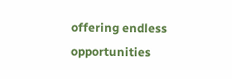offering endless opportunities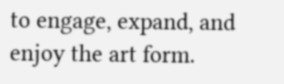to engage, expand, and enjoy the art form.